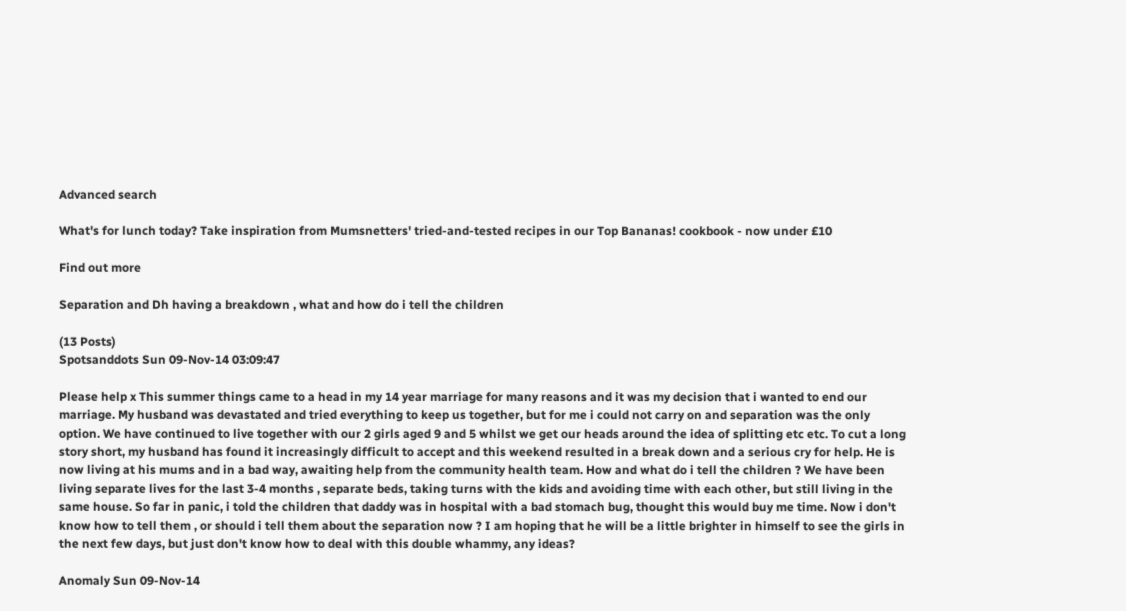Advanced search

What's for lunch today? Take inspiration from Mumsnetters' tried-and-tested recipes in our Top Bananas! cookbook - now under £10

Find out more

Separation and Dh having a breakdown , what and how do i tell the children

(13 Posts)
Spotsanddots Sun 09-Nov-14 03:09:47

Please help x This summer things came to a head in my 14 year marriage for many reasons and it was my decision that i wanted to end our marriage. My husband was devastated and tried everything to keep us together, but for me i could not carry on and separation was the only option. We have continued to live together with our 2 girls aged 9 and 5 whilst we get our heads around the idea of splitting etc etc. To cut a long story short, my husband has found it increasingly difficult to accept and this weekend resulted in a break down and a serious cry for help. He is now living at his mums and in a bad way, awaiting help from the community health team. How and what do i tell the children ? We have been living separate lives for the last 3-4 months , separate beds, taking turns with the kids and avoiding time with each other, but still living in the same house. So far in panic, i told the children that daddy was in hospital with a bad stomach bug, thought this would buy me time. Now i don't know how to tell them , or should i tell them about the separation now ? I am hoping that he will be a little brighter in himself to see the girls in the next few days, but just don't know how to deal with this double whammy, any ideas?

Anomaly Sun 09-Nov-14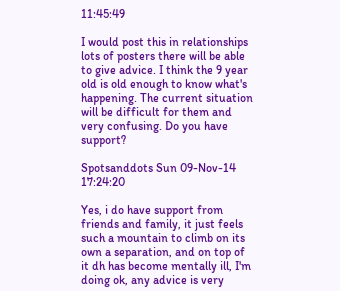11:45:49

I would post this in relationships lots of posters there will be able to give advice. I think the 9 year old is old enough to know what's happening. The current situation will be difficult for them and very confusing. Do you have support?

Spotsanddots Sun 09-Nov-14 17:24:20

Yes, i do have support from friends and family, it just feels such a mountain to climb on its own a separation, and on top of it dh has become mentally ill, I'm doing ok, any advice is very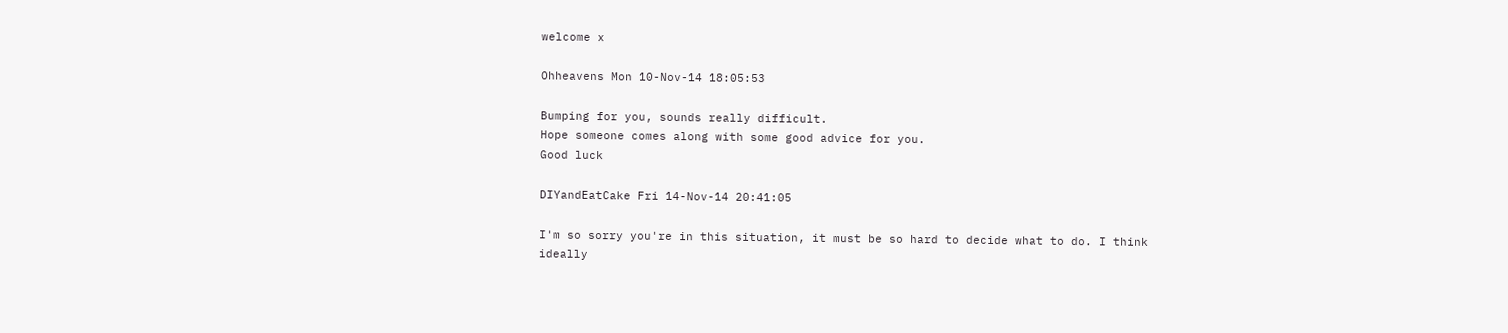welcome x

Ohheavens Mon 10-Nov-14 18:05:53

Bumping for you, sounds really difficult.
Hope someone comes along with some good advice for you.
Good luck

DIYandEatCake Fri 14-Nov-14 20:41:05

I'm so sorry you're in this situation, it must be so hard to decide what to do. I think ideally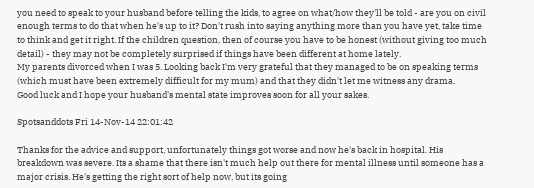you need to speak to your husband before telling the kids, to agree on what/how they'll be told - are you on civil enough terms to do that when he's up to it? Don't rush into saying anything more than you have yet, take time to think and get it right. If the children question, then of course you have to be honest (without giving too much detail) - they may not be completely surprised if things have been different at home lately.
My parents divorced when I was 5. Looking back I'm very grateful that they managed to be on speaking terms (which must have been extremely difficult for my mum) and that they didn't let me witness any drama.
Good luck and I hope your husband's mental state improves soon for all your sakes.

Spotsanddots Fri 14-Nov-14 22:01:42

Thanks for the advice and support, unfortunately things got worse and now he's back in hospital. His breakdown was severe. Its a shame that there isn't much help out there for mental illness until someone has a major crisis. He's getting the right sort of help now, but its going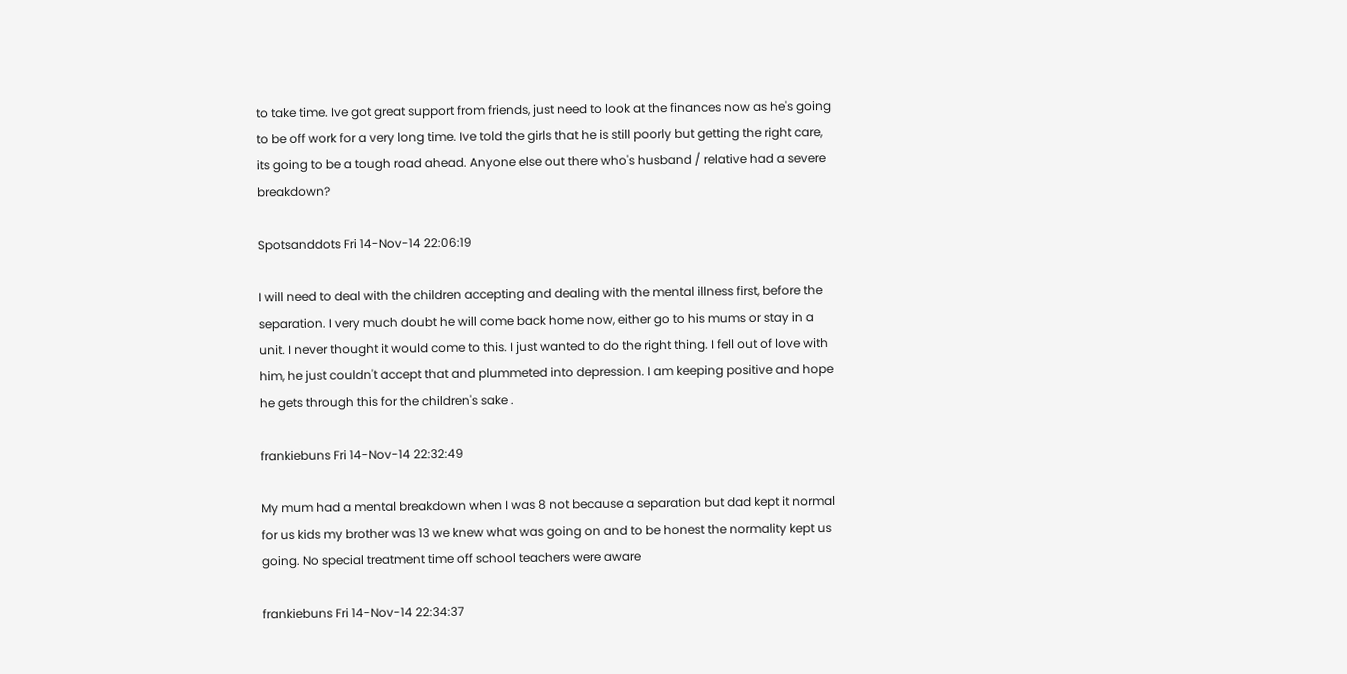to take time. Ive got great support from friends, just need to look at the finances now as he's going to be off work for a very long time. Ive told the girls that he is still poorly but getting the right care, its going to be a tough road ahead. Anyone else out there who's husband / relative had a severe breakdown?

Spotsanddots Fri 14-Nov-14 22:06:19

I will need to deal with the children accepting and dealing with the mental illness first, before the separation. I very much doubt he will come back home now, either go to his mums or stay in a unit. I never thought it would come to this. I just wanted to do the right thing. I fell out of love with him, he just couldn't accept that and plummeted into depression. I am keeping positive and hope he gets through this for the children's sake .

frankiebuns Fri 14-Nov-14 22:32:49

My mum had a mental breakdown when I was 8 not because a separation but dad kept it normal for us kids my brother was 13 we knew what was going on and to be honest the normality kept us going. No special treatment time off school teachers were aware

frankiebuns Fri 14-Nov-14 22:34:37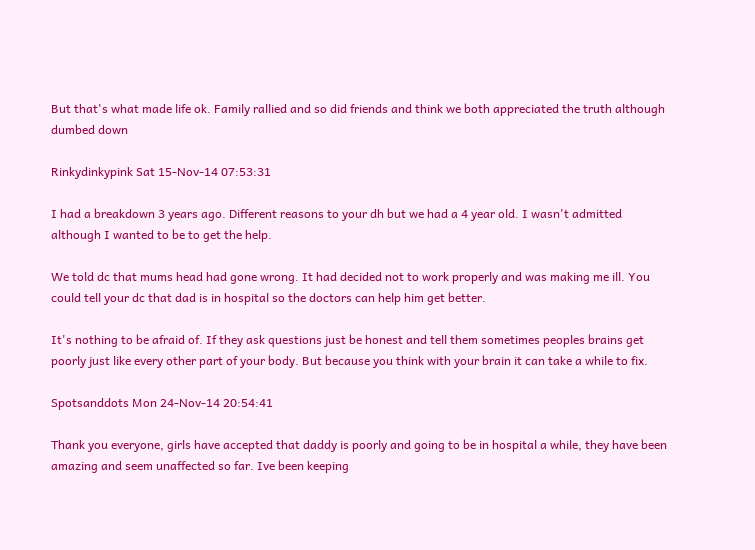But that's what made life ok. Family rallied and so did friends and think we both appreciated the truth although dumbed down

Rinkydinkypink Sat 15-Nov-14 07:53:31

I had a breakdown 3 years ago. Different reasons to your dh but we had a 4 year old. I wasn't admitted although I wanted to be to get the help.

We told dc that mums head had gone wrong. It had decided not to work properly and was making me ill. You could tell your dc that dad is in hospital so the doctors can help him get better.

It's nothing to be afraid of. If they ask questions just be honest and tell them sometimes peoples brains get poorly just like every other part of your body. But because you think with your brain it can take a while to fix.

Spotsanddots Mon 24-Nov-14 20:54:41

Thank you everyone, girls have accepted that daddy is poorly and going to be in hospital a while, they have been amazing and seem unaffected so far. Ive been keeping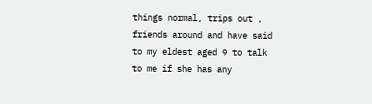things normal, trips out , friends around and have said to my eldest aged 9 to talk to me if she has any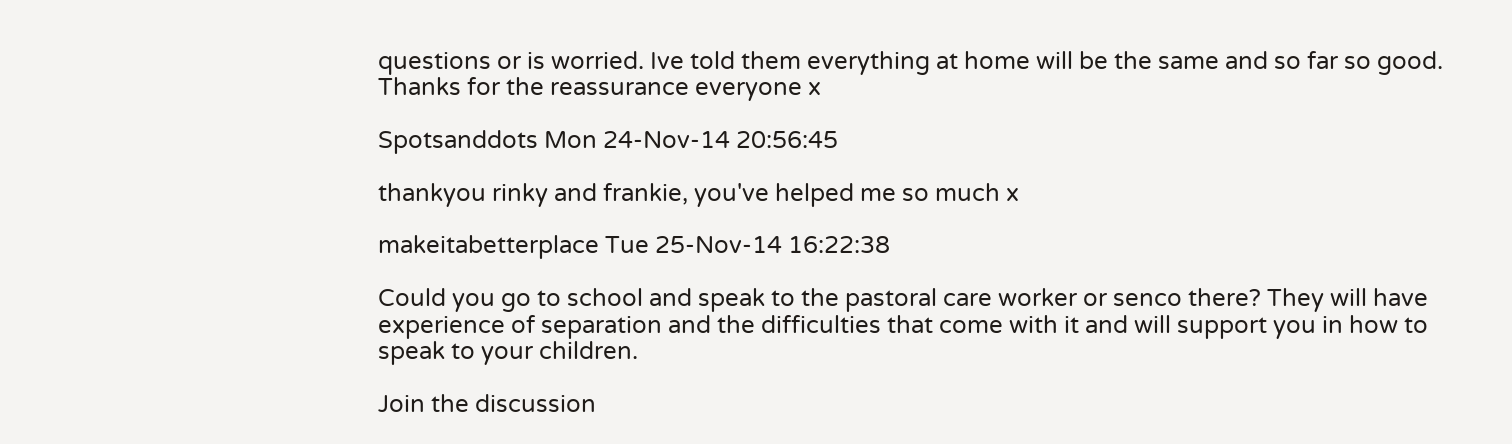questions or is worried. Ive told them everything at home will be the same and so far so good. Thanks for the reassurance everyone x

Spotsanddots Mon 24-Nov-14 20:56:45

thankyou rinky and frankie, you've helped me so much x

makeitabetterplace Tue 25-Nov-14 16:22:38

Could you go to school and speak to the pastoral care worker or senco there? They will have experience of separation and the difficulties that come with it and will support you in how to speak to your children.

Join the discussion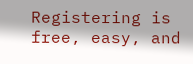Registering is free, easy, and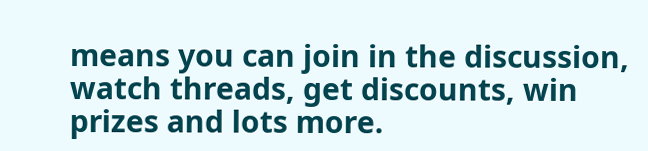means you can join in the discussion, watch threads, get discounts, win prizes and lots more.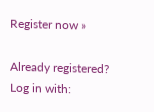Register now »

Already registered? Log in with: